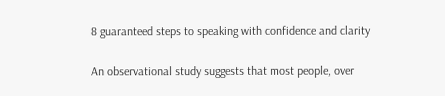8 guaranteed steps to speaking with confidence and clarity

An observational study suggests that most people, over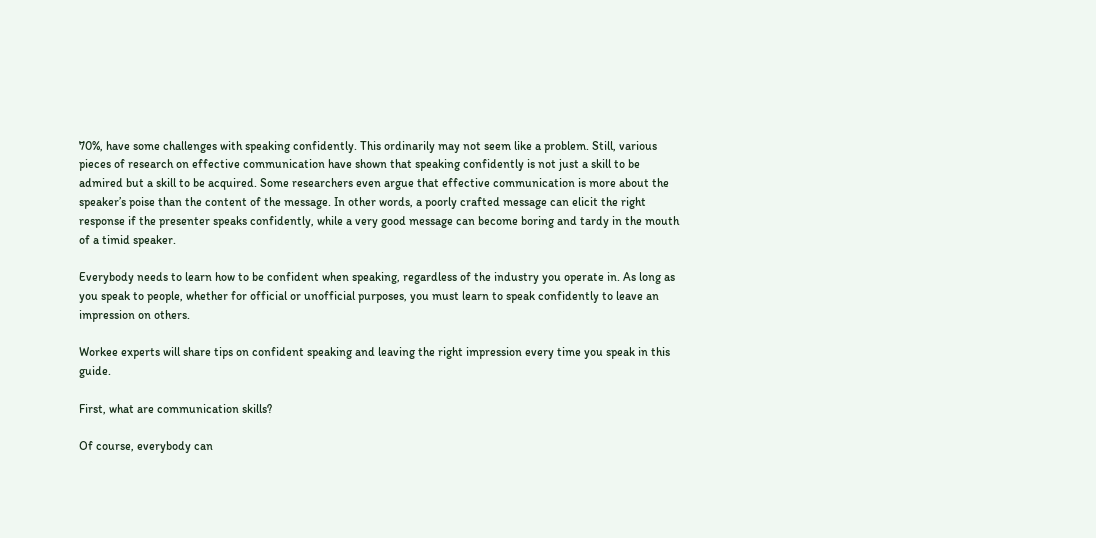70%, have some challenges with speaking confidently. This ordinarily may not seem like a problem. Still, various pieces of research on effective communication have shown that speaking confidently is not just a skill to be admired but a skill to be acquired. Some researchers even argue that effective communication is more about the speaker’s poise than the content of the message. In other words, a poorly crafted message can elicit the right response if the presenter speaks confidently, while a very good message can become boring and tardy in the mouth of a timid speaker.

Everybody needs to learn how to be confident when speaking, regardless of the industry you operate in. As long as you speak to people, whether for official or unofficial purposes, you must learn to speak confidently to leave an impression on others.

Workee experts will share tips on confident speaking and leaving the right impression every time you speak in this guide.

First, what are communication skills?

Of course, everybody can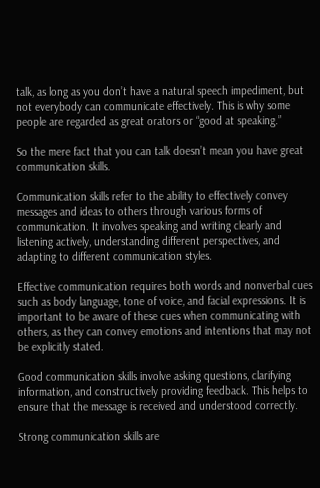talk, as long as you don’t have a natural speech impediment, but not everybody can communicate effectively. This is why some people are regarded as great orators or “good at speaking.”

So the mere fact that you can talk doesn’t mean you have great communication skills.

Communication skills refer to the ability to effectively convey messages and ideas to others through various forms of communication. It involves speaking and writing clearly and listening actively, understanding different perspectives, and adapting to different communication styles.

Effective communication requires both words and nonverbal cues such as body language, tone of voice, and facial expressions. It is important to be aware of these cues when communicating with others, as they can convey emotions and intentions that may not be explicitly stated.

Good communication skills involve asking questions, clarifying information, and constructively providing feedback. This helps to ensure that the message is received and understood correctly.

Strong communication skills are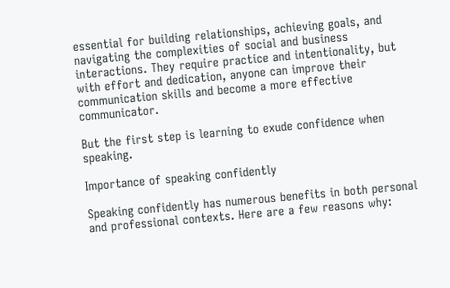essential for building relationships, achieving goals, and navigating the complexities of social and business interactions. They require practice and intentionality, but with effort and dedication, anyone can improve their communication skills and become a more effective communicator.

But the first step is learning to exude confidence when speaking.

Importance of speaking confidently

Speaking confidently has numerous benefits in both personal and professional contexts. Here are a few reasons why: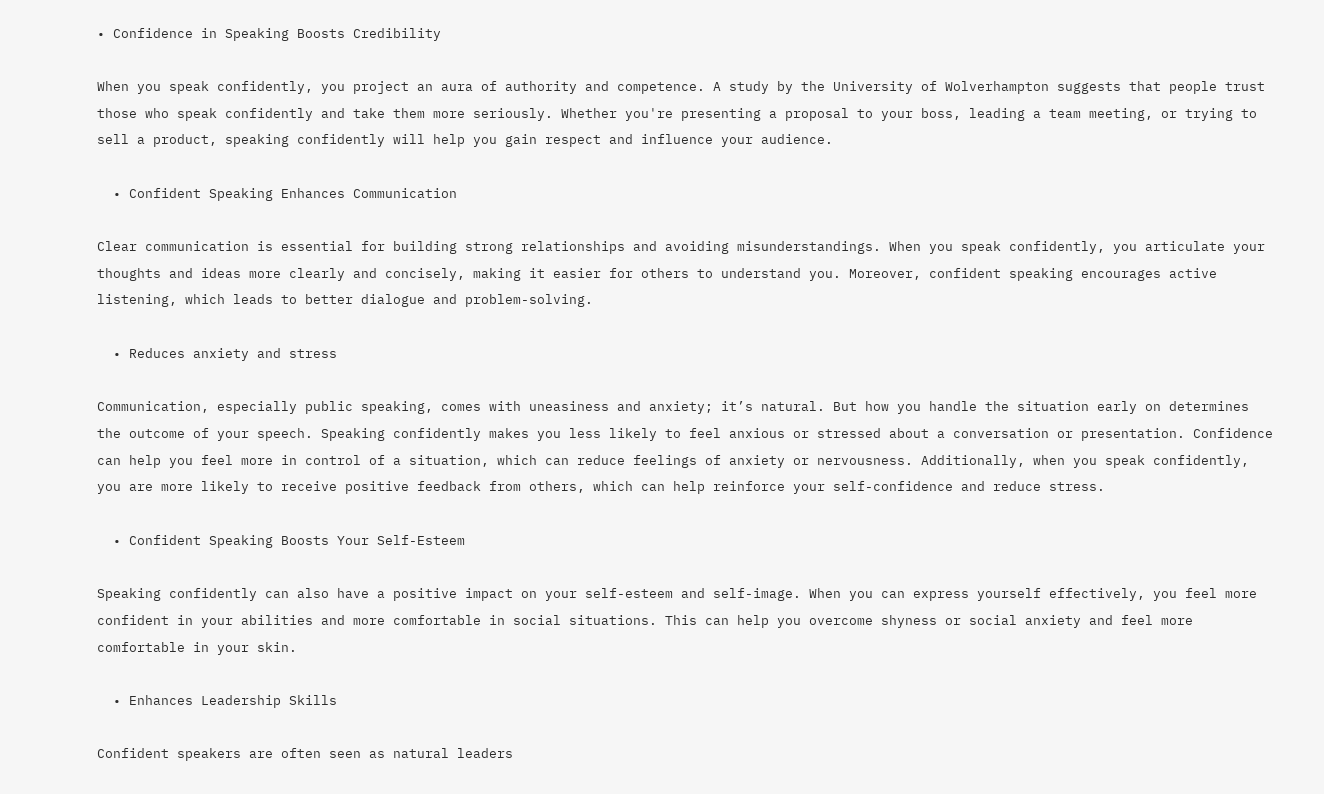• Confidence in Speaking Boosts Credibility

When you speak confidently, you project an aura of authority and competence. A study by the University of Wolverhampton suggests that people trust those who speak confidently and take them more seriously. Whether you're presenting a proposal to your boss, leading a team meeting, or trying to sell a product, speaking confidently will help you gain respect and influence your audience.

  • Confident Speaking Enhances Communication

Clear communication is essential for building strong relationships and avoiding misunderstandings. When you speak confidently, you articulate your thoughts and ideas more clearly and concisely, making it easier for others to understand you. Moreover, confident speaking encourages active listening, which leads to better dialogue and problem-solving.

  • Reduces anxiety and stress

Communication, especially public speaking, comes with uneasiness and anxiety; it’s natural. But how you handle the situation early on determines the outcome of your speech. Speaking confidently makes you less likely to feel anxious or stressed about a conversation or presentation. Confidence can help you feel more in control of a situation, which can reduce feelings of anxiety or nervousness. Additionally, when you speak confidently, you are more likely to receive positive feedback from others, which can help reinforce your self-confidence and reduce stress.

  • Confident Speaking Boosts Your Self-Esteem

Speaking confidently can also have a positive impact on your self-esteem and self-image. When you can express yourself effectively, you feel more confident in your abilities and more comfortable in social situations. This can help you overcome shyness or social anxiety and feel more comfortable in your skin.

  • Enhances Leadership Skills

Confident speakers are often seen as natural leaders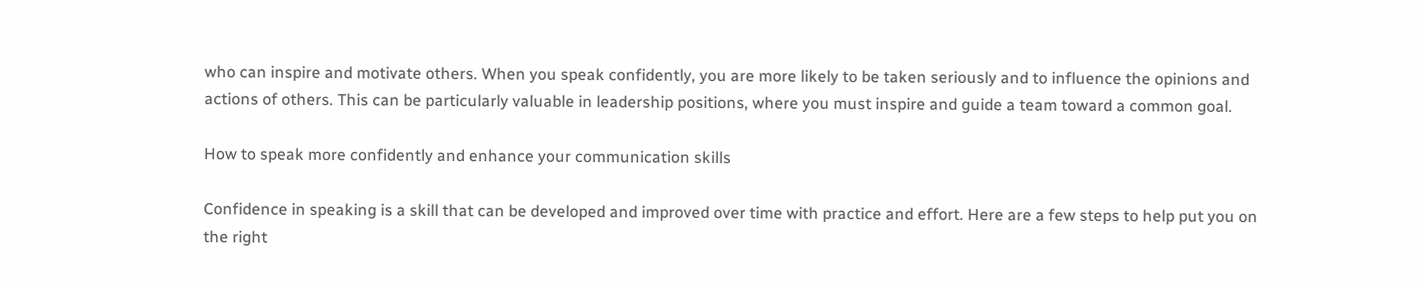who can inspire and motivate others. When you speak confidently, you are more likely to be taken seriously and to influence the opinions and actions of others. This can be particularly valuable in leadership positions, where you must inspire and guide a team toward a common goal.

How to speak more confidently and enhance your communication skills

Confidence in speaking is a skill that can be developed and improved over time with practice and effort. Here are a few steps to help put you on the right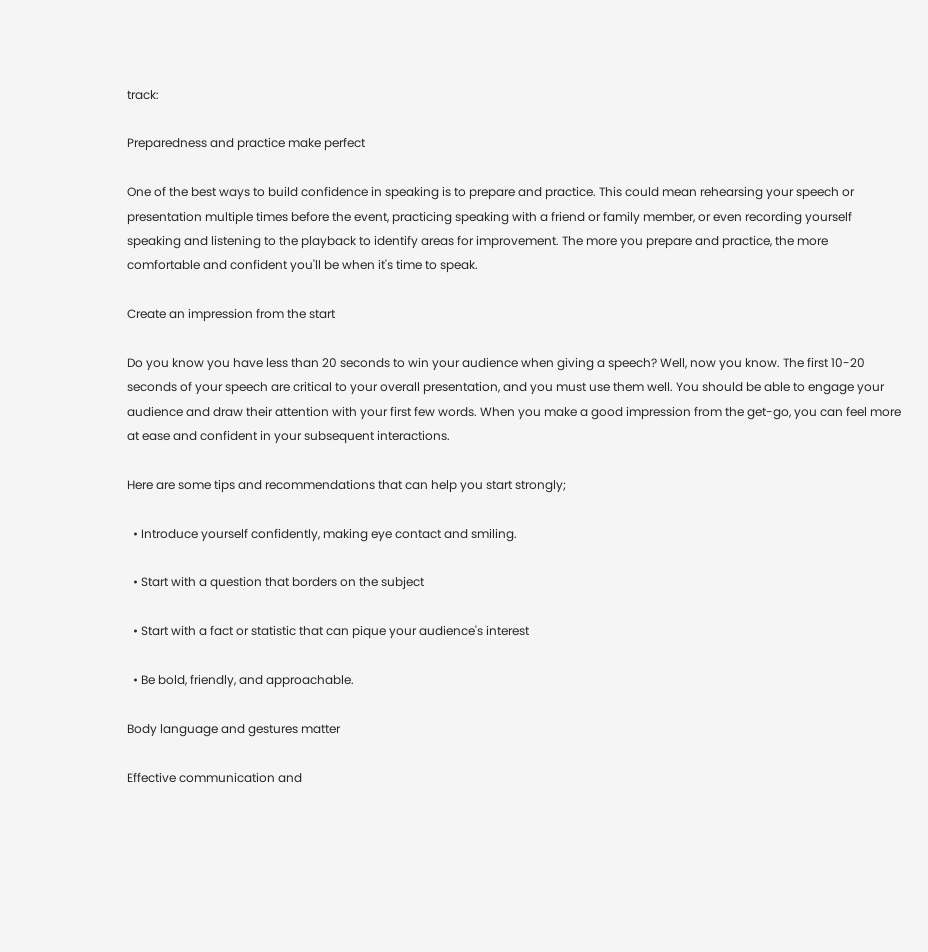track:

Preparedness and practice make perfect

One of the best ways to build confidence in speaking is to prepare and practice. This could mean rehearsing your speech or presentation multiple times before the event, practicing speaking with a friend or family member, or even recording yourself speaking and listening to the playback to identify areas for improvement. The more you prepare and practice, the more comfortable and confident you'll be when it's time to speak.

Create an impression from the start

Do you know you have less than 20 seconds to win your audience when giving a speech? Well, now you know. The first 10-20 seconds of your speech are critical to your overall presentation, and you must use them well. You should be able to engage your audience and draw their attention with your first few words. When you make a good impression from the get-go, you can feel more at ease and confident in your subsequent interactions.

Here are some tips and recommendations that can help you start strongly;

  • Introduce yourself confidently, making eye contact and smiling.

  • Start with a question that borders on the subject

  • Start with a fact or statistic that can pique your audience's interest

  • Be bold, friendly, and approachable.

Body language and gestures matter

Effective communication and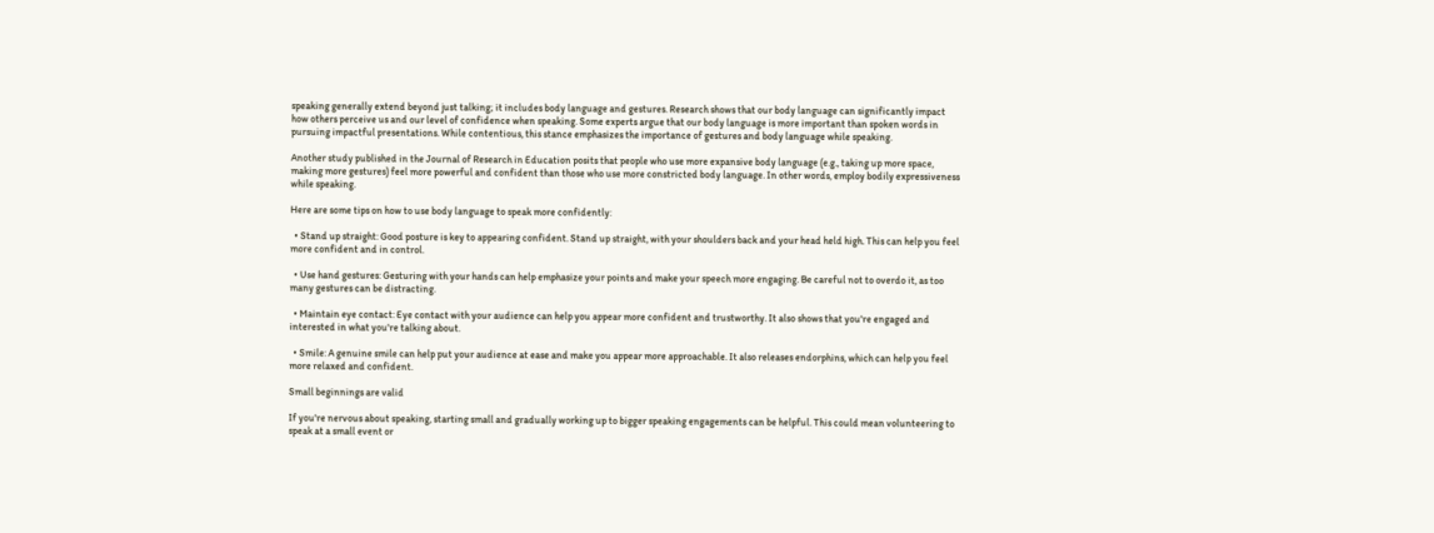speaking generally extend beyond just talking; it includes body language and gestures. Research shows that our body language can significantly impact how others perceive us and our level of confidence when speaking. Some experts argue that our body language is more important than spoken words in pursuing impactful presentations. While contentious, this stance emphasizes the importance of gestures and body language while speaking.

Another study published in the Journal of Research in Education posits that people who use more expansive body language (e.g., taking up more space, making more gestures) feel more powerful and confident than those who use more constricted body language. In other words, employ bodily expressiveness while speaking.

Here are some tips on how to use body language to speak more confidently:

  • Stand up straight: Good posture is key to appearing confident. Stand up straight, with your shoulders back and your head held high. This can help you feel more confident and in control.

  • Use hand gestures: Gesturing with your hands can help emphasize your points and make your speech more engaging. Be careful not to overdo it, as too many gestures can be distracting.

  • Maintain eye contact: Eye contact with your audience can help you appear more confident and trustworthy. It also shows that you're engaged and interested in what you're talking about.

  • Smile: A genuine smile can help put your audience at ease and make you appear more approachable. It also releases endorphins, which can help you feel more relaxed and confident.

Small beginnings are valid

If you're nervous about speaking, starting small and gradually working up to bigger speaking engagements can be helpful. This could mean volunteering to speak at a small event or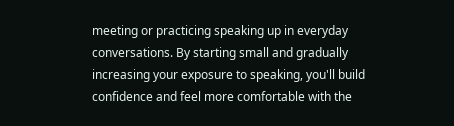meeting or practicing speaking up in everyday conversations. By starting small and gradually increasing your exposure to speaking, you'll build confidence and feel more comfortable with the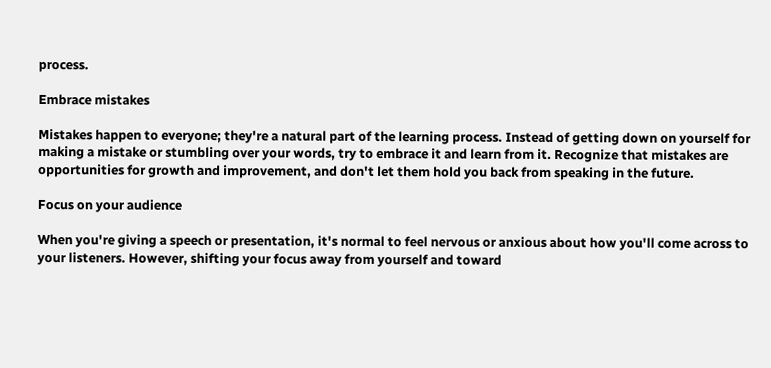process.

Embrace mistakes

Mistakes happen to everyone; they're a natural part of the learning process. Instead of getting down on yourself for making a mistake or stumbling over your words, try to embrace it and learn from it. Recognize that mistakes are opportunities for growth and improvement, and don't let them hold you back from speaking in the future.

Focus on your audience

When you're giving a speech or presentation, it's normal to feel nervous or anxious about how you'll come across to your listeners. However, shifting your focus away from yourself and toward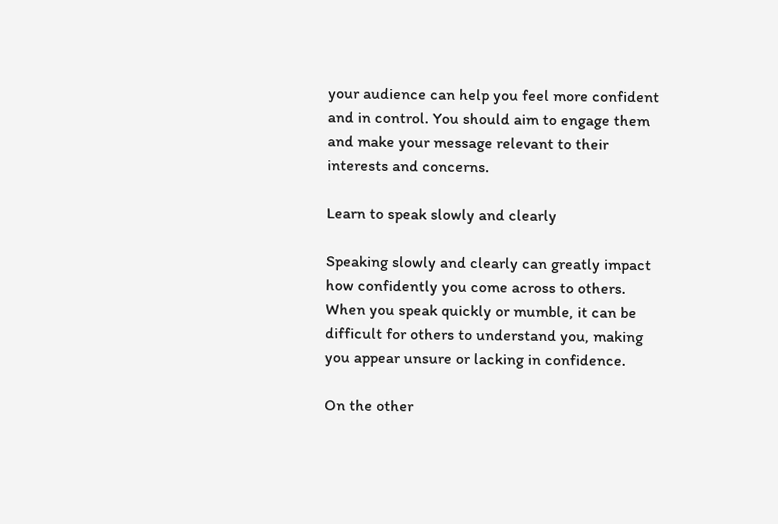your audience can help you feel more confident and in control. You should aim to engage them and make your message relevant to their interests and concerns.

Learn to speak slowly and clearly

Speaking slowly and clearly can greatly impact how confidently you come across to others. When you speak quickly or mumble, it can be difficult for others to understand you, making you appear unsure or lacking in confidence.

On the other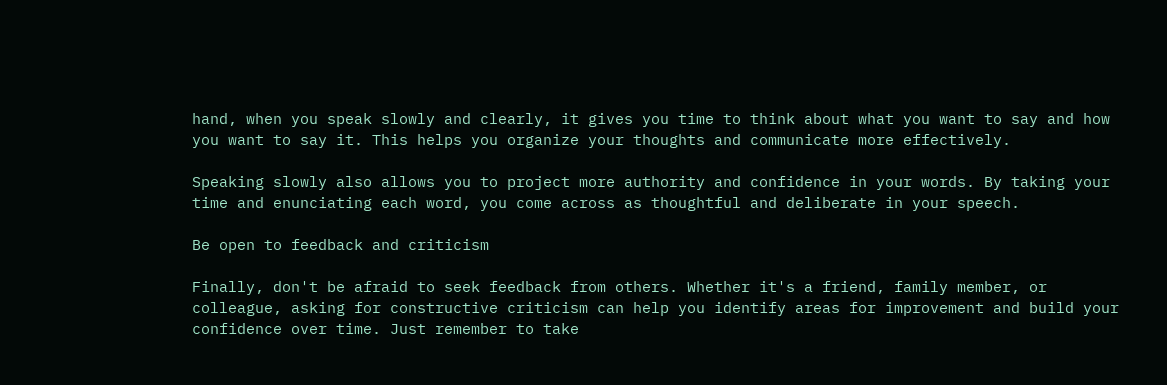hand, when you speak slowly and clearly, it gives you time to think about what you want to say and how you want to say it. This helps you organize your thoughts and communicate more effectively.

Speaking slowly also allows you to project more authority and confidence in your words. By taking your time and enunciating each word, you come across as thoughtful and deliberate in your speech.

Be open to feedback and criticism

Finally, don't be afraid to seek feedback from others. Whether it's a friend, family member, or colleague, asking for constructive criticism can help you identify areas for improvement and build your confidence over time. Just remember to take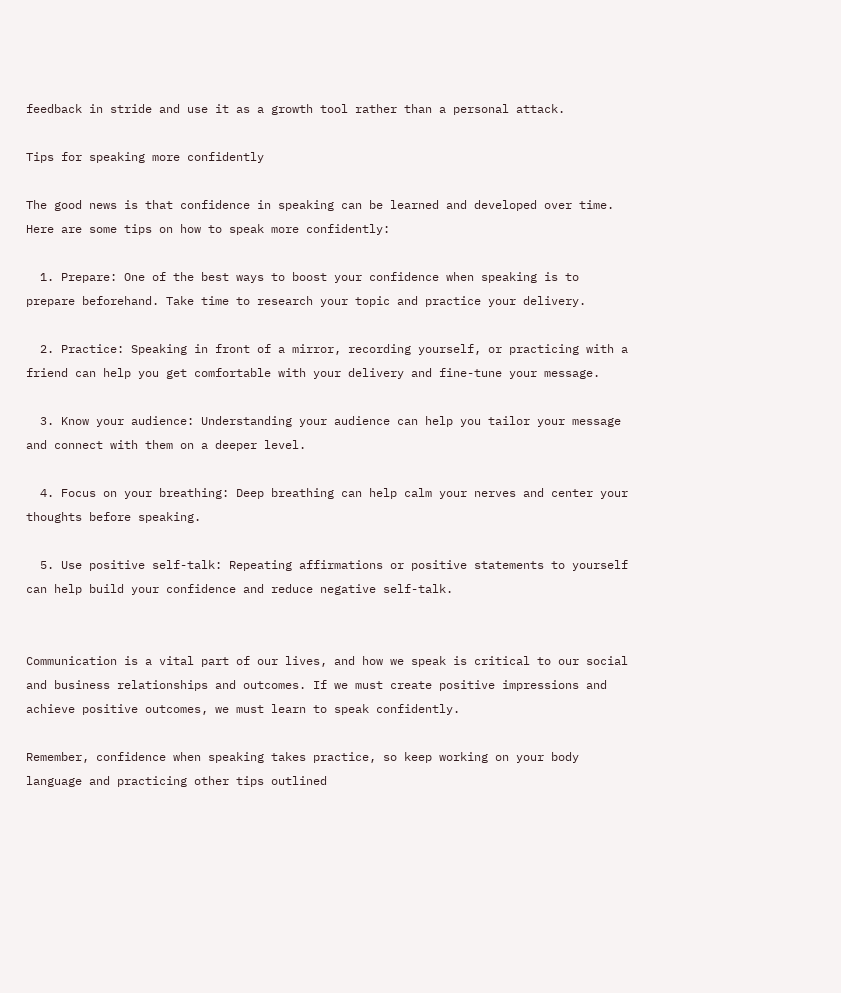feedback in stride and use it as a growth tool rather than a personal attack.

Tips for speaking more confidently

The good news is that confidence in speaking can be learned and developed over time. Here are some tips on how to speak more confidently:

  1. Prepare: One of the best ways to boost your confidence when speaking is to prepare beforehand. Take time to research your topic and practice your delivery.

  2. Practice: Speaking in front of a mirror, recording yourself, or practicing with a friend can help you get comfortable with your delivery and fine-tune your message.

  3. Know your audience: Understanding your audience can help you tailor your message and connect with them on a deeper level.

  4. Focus on your breathing: Deep breathing can help calm your nerves and center your thoughts before speaking.

  5. Use positive self-talk: Repeating affirmations or positive statements to yourself can help build your confidence and reduce negative self-talk.


Communication is a vital part of our lives, and how we speak is critical to our social and business relationships and outcomes. If we must create positive impressions and achieve positive outcomes, we must learn to speak confidently.

Remember, confidence when speaking takes practice, so keep working on your body language and practicing other tips outlined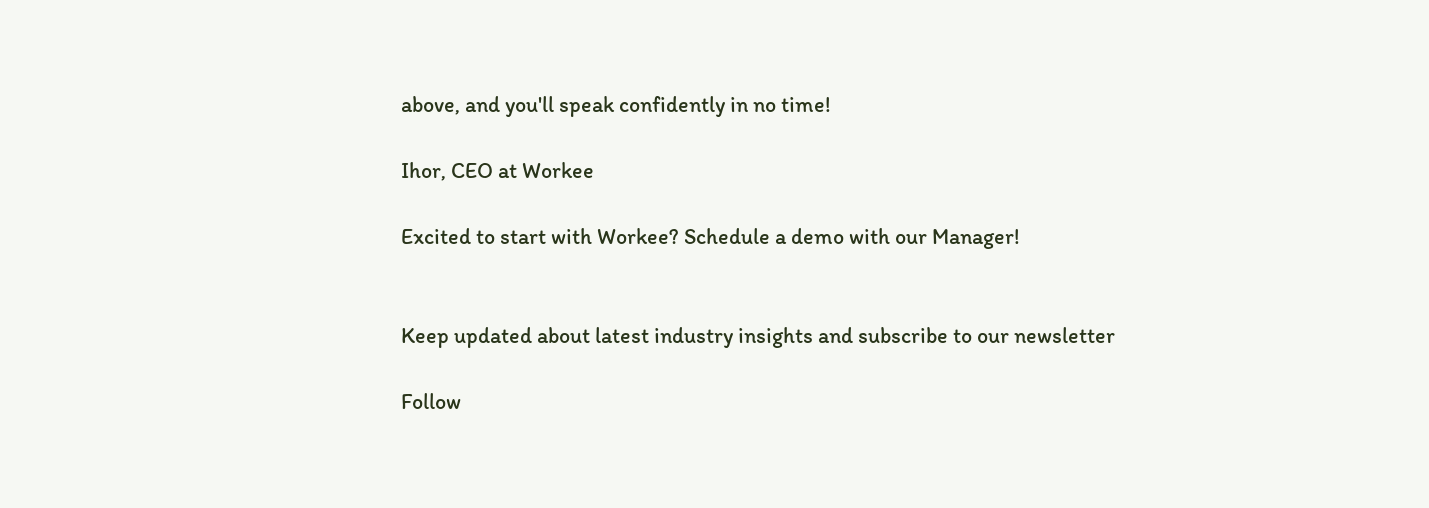above, and you'll speak confidently in no time!

Ihor, CEO at Workee

Excited to start with Workee? Schedule a demo with our Manager!


Keep updated about latest industry insights and subscribe to our newsletter

Follow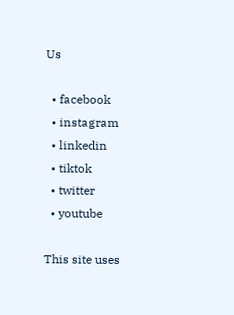Us

  • facebook
  • instagram
  • linkedin
  • tiktok
  • twitter
  • youtube

This site uses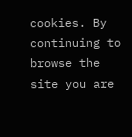cookies. By continuing to browse the site you are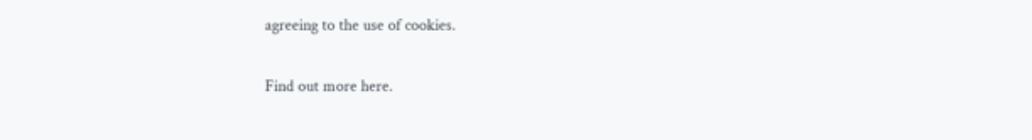agreeing to the use of cookies.

Find out more here.